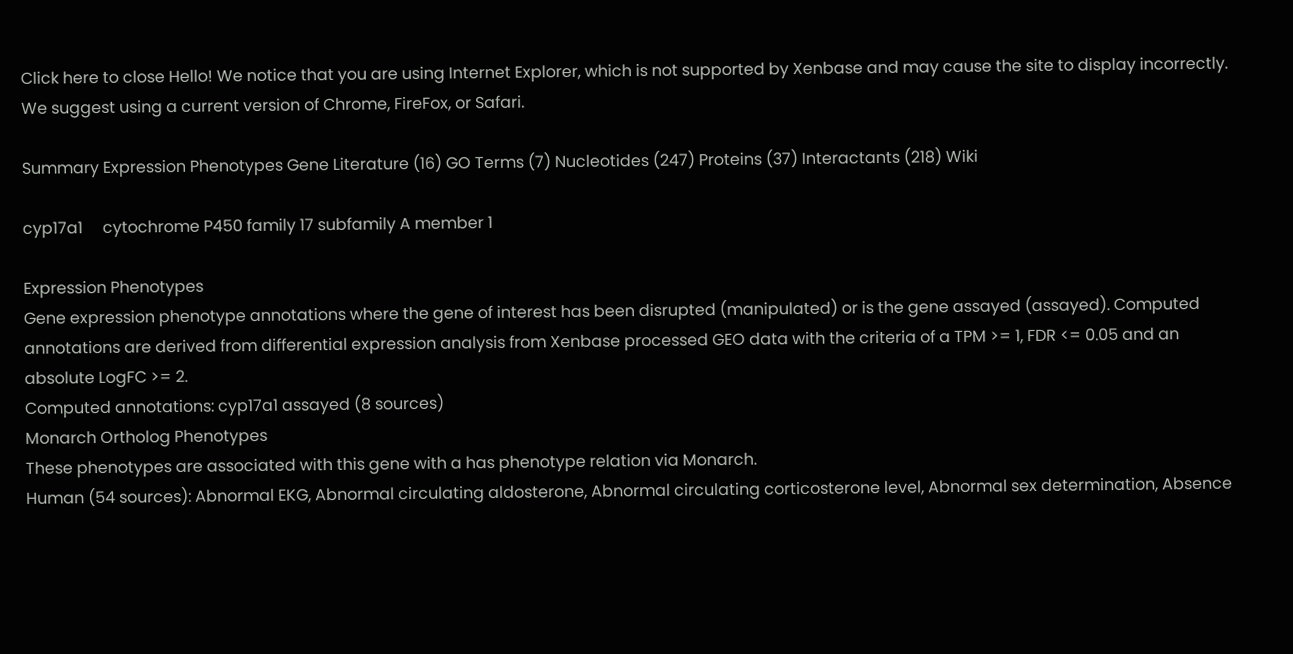Click here to close Hello! We notice that you are using Internet Explorer, which is not supported by Xenbase and may cause the site to display incorrectly. We suggest using a current version of Chrome, FireFox, or Safari.

Summary Expression Phenotypes Gene Literature (16) GO Terms (7) Nucleotides (247) Proteins (37) Interactants (218) Wiki

cyp17a1     cytochrome P450 family 17 subfamily A member 1

Expression Phenotypes
Gene expression phenotype annotations where the gene of interest has been disrupted (manipulated) or is the gene assayed (assayed). Computed annotations are derived from differential expression analysis from Xenbase processed GEO data with the criteria of a TPM >= 1, FDR <= 0.05 and an absolute LogFC >= 2.
Computed annotations: cyp17a1 assayed (8 sources)
Monarch Ortholog Phenotypes
These phenotypes are associated with this gene with a has phenotype relation via Monarch.
Human (54 sources): Abnormal EKG, Abnormal circulating aldosterone, Abnormal circulating corticosterone level, Abnormal sex determination, Absence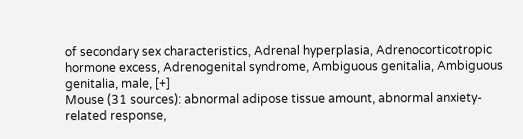of secondary sex characteristics, Adrenal hyperplasia, Adrenocorticotropic hormone excess, Adrenogenital syndrome, Ambiguous genitalia, Ambiguous genitalia, male, [+]
Mouse (31 sources): abnormal adipose tissue amount, abnormal anxiety-related response,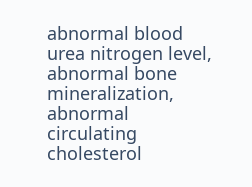abnormal blood urea nitrogen level, abnormal bone mineralization, abnormal circulating cholesterol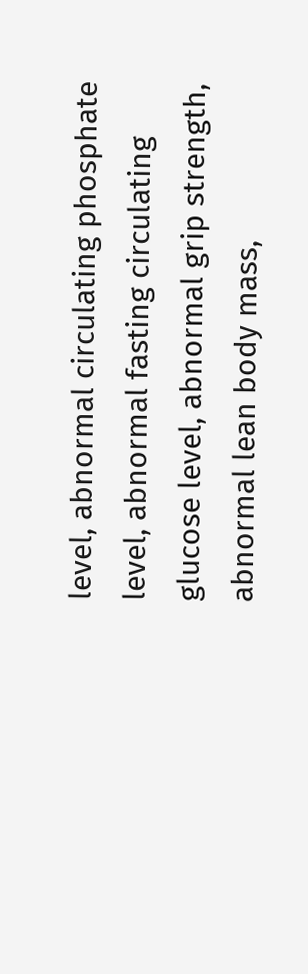level, abnormal circulating phosphate level, abnormal fasting circulating glucose level, abnormal grip strength, abnormal lean body mass,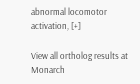abnormal locomotor activation, [+]

View all ortholog results at Monarch